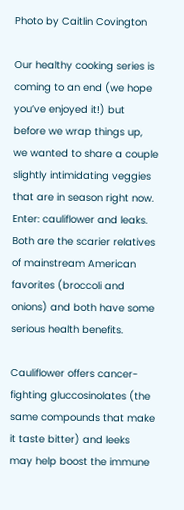Photo by Caitlin Covington

Our healthy cooking series is coming to an end (we hope you’ve enjoyed it!) but before we wrap things up, we wanted to share a couple slightly intimidating veggies that are in season right now. Enter: cauliflower and leaks. Both are the scarier relatives of mainstream American favorites (broccoli and onions) and both have some serious health benefits.

Cauliflower offers cancer-fighting gluccosinolates (the same compounds that make it taste bitter) and leeks may help boost the immune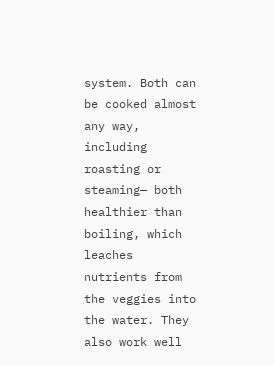system. Both can be cooked almost any way, including roasting or steaming— both healthier than boiling, which leaches nutrients from the veggies into the water. They also work well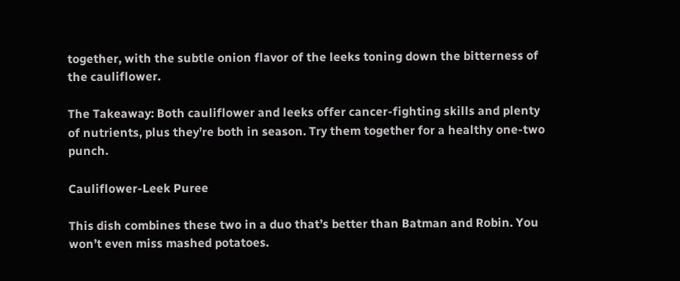together, with the subtle onion flavor of the leeks toning down the bitterness of the cauliflower.

The Takeaway: Both cauliflower and leeks offer cancer-fighting skills and plenty of nutrients, plus they’re both in season. Try them together for a healthy one-two punch.

Cauliflower-Leek Puree

This dish combines these two in a duo that’s better than Batman and Robin. You won’t even miss mashed potatoes.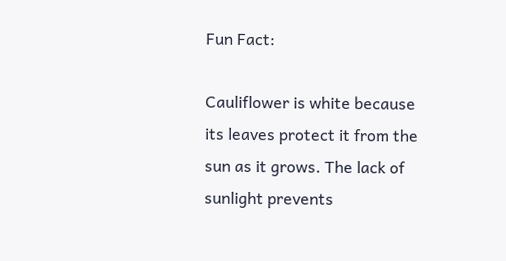Fun Fact:

Cauliflower is white because its leaves protect it from the sun as it grows. The lack of sunlight prevents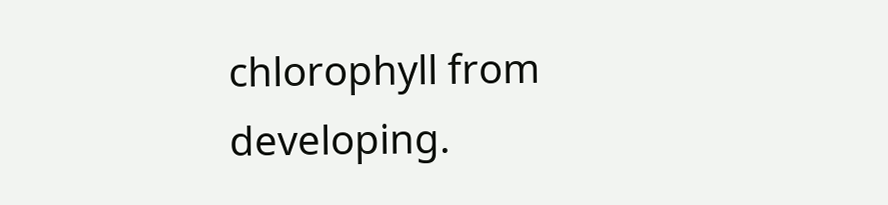chlorophyll from developing.